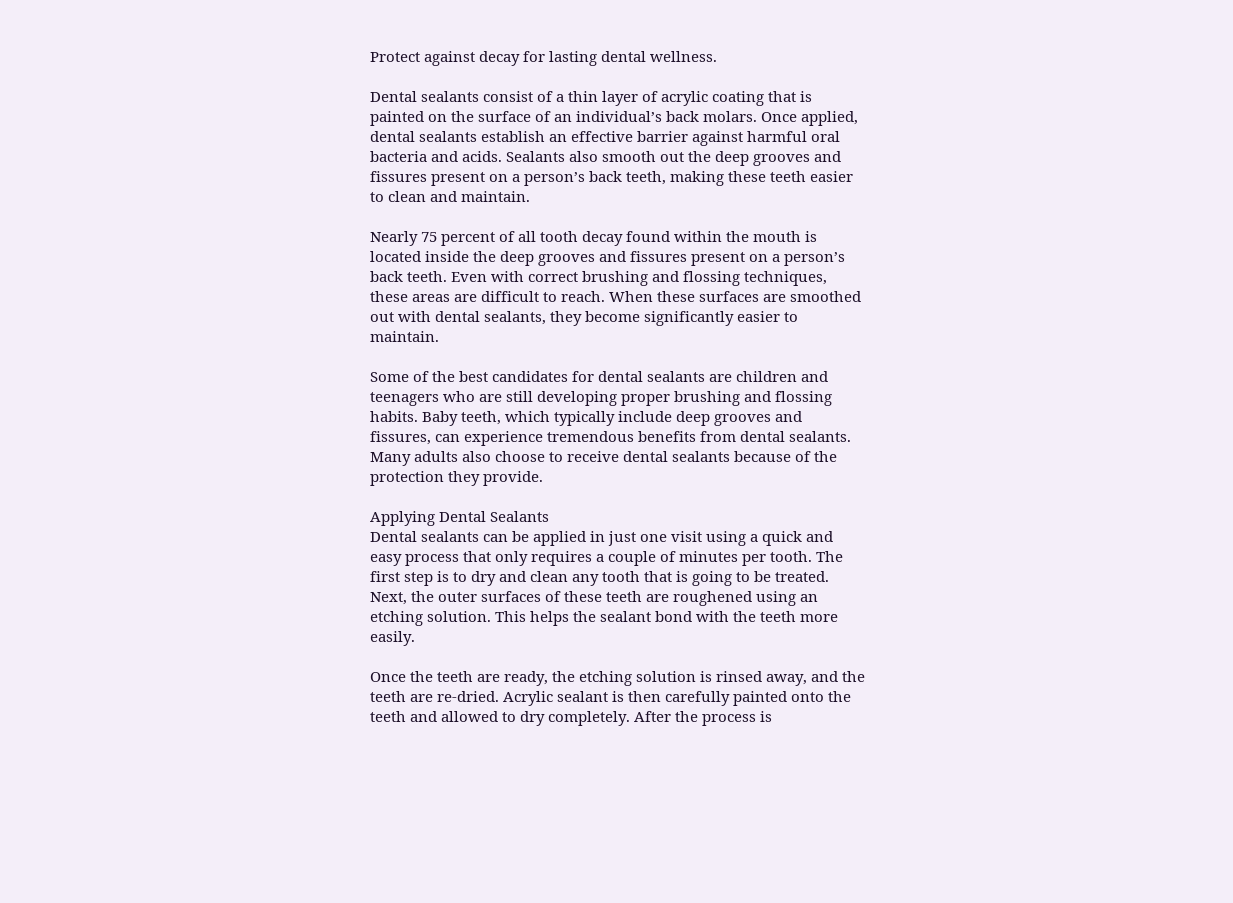Protect against decay for lasting dental wellness.

Dental sealants consist of a thin layer of acrylic coating that is painted on the surface of an individual’s back molars. Once applied, dental sealants establish an effective barrier against harmful oral bacteria and acids. Sealants also smooth out the deep grooves and fissures present on a person’s back teeth, making these teeth easier to clean and maintain.

Nearly 75 percent of all tooth decay found within the mouth is located inside the deep grooves and fissures present on a person’s back teeth. Even with correct brushing and flossing techniques, these areas are difficult to reach. When these surfaces are smoothed out with dental sealants, they become significantly easier to maintain.

Some of the best candidates for dental sealants are children and teenagers who are still developing proper brushing and flossing habits. Baby teeth, which typically include deep grooves and fissures, can experience tremendous benefits from dental sealants. Many adults also choose to receive dental sealants because of the protection they provide.

Applying Dental Sealants
Dental sealants can be applied in just one visit using a quick and easy process that only requires a couple of minutes per tooth. The first step is to dry and clean any tooth that is going to be treated. Next, the outer surfaces of these teeth are roughened using an etching solution. This helps the sealant bond with the teeth more easily.

Once the teeth are ready, the etching solution is rinsed away, and the teeth are re-dried. Acrylic sealant is then carefully painted onto the teeth and allowed to dry completely. After the process is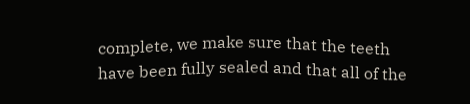complete, we make sure that the teeth have been fully sealed and that all of the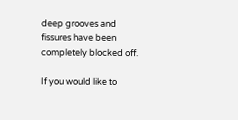deep grooves and fissures have been completely blocked off.

If you would like to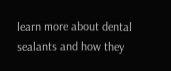learn more about dental sealants and how they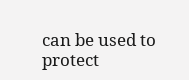can be used to protect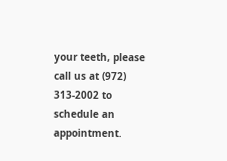your teeth, please call us at (972) 313-2002 to schedule an appointment.